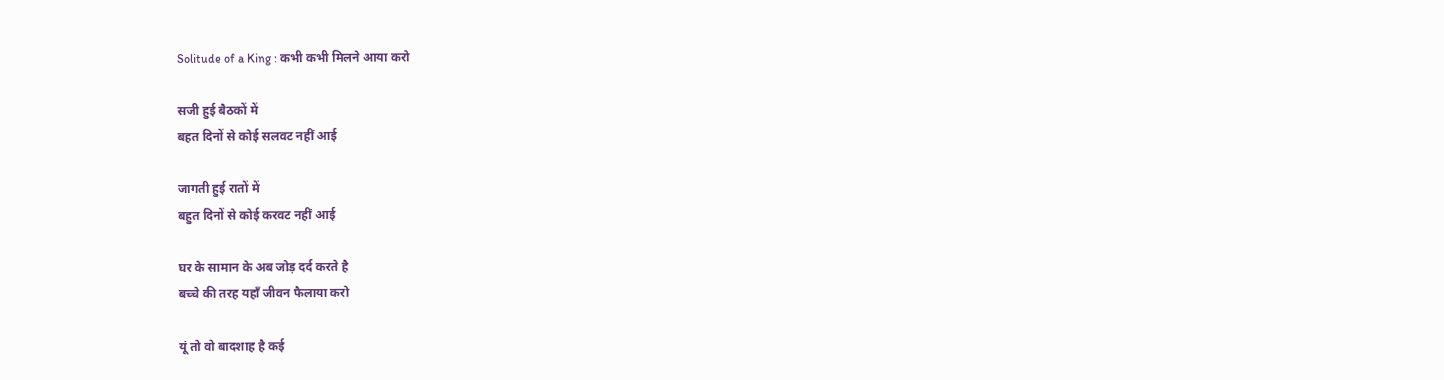Solitude of a King : कभी कभी मिलने आया करो

सजी हुई बैठकों में
बहत दिनों से कोई सलवट नहीं आई

जागती हुई रातों में
बहुत दिनों से कोई करवट नहीं आई

घर के सामान के अब जोड़ दर्द करते है
बच्चे की तरह यहाँ जीवन फैलाया करो

यूं तो वो बादशाह है कई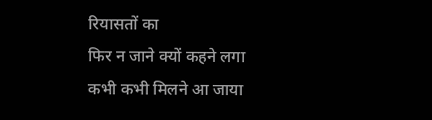रियासतों का
फिर न जाने क्यों कहने लगा
कभी कभी मिलने आ जाया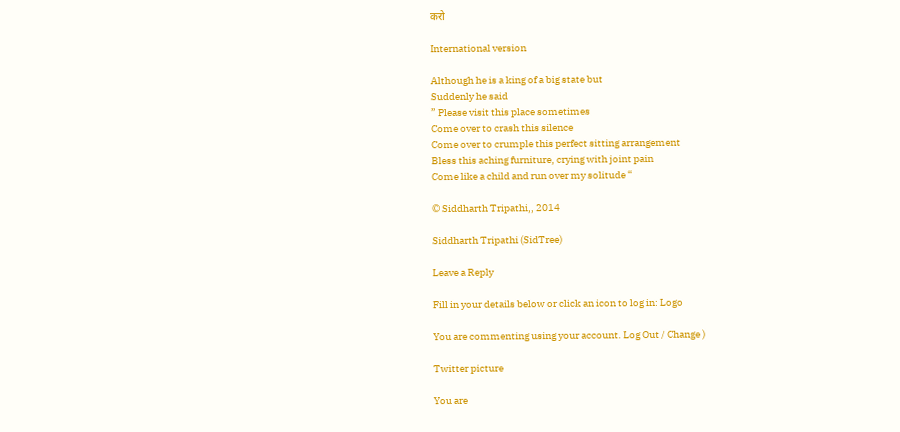करो

International version

Although he is a king of a big state but
Suddenly he said
” Please visit this place sometimes
Come over to crash this silence
Come over to crumple this perfect sitting arrangement
Bless this aching furniture, crying with joint pain
Come like a child and run over my solitude “

© Siddharth Tripathi,, 2014

Siddharth Tripathi (SidTree)

Leave a Reply

Fill in your details below or click an icon to log in: Logo

You are commenting using your account. Log Out / Change )

Twitter picture

You are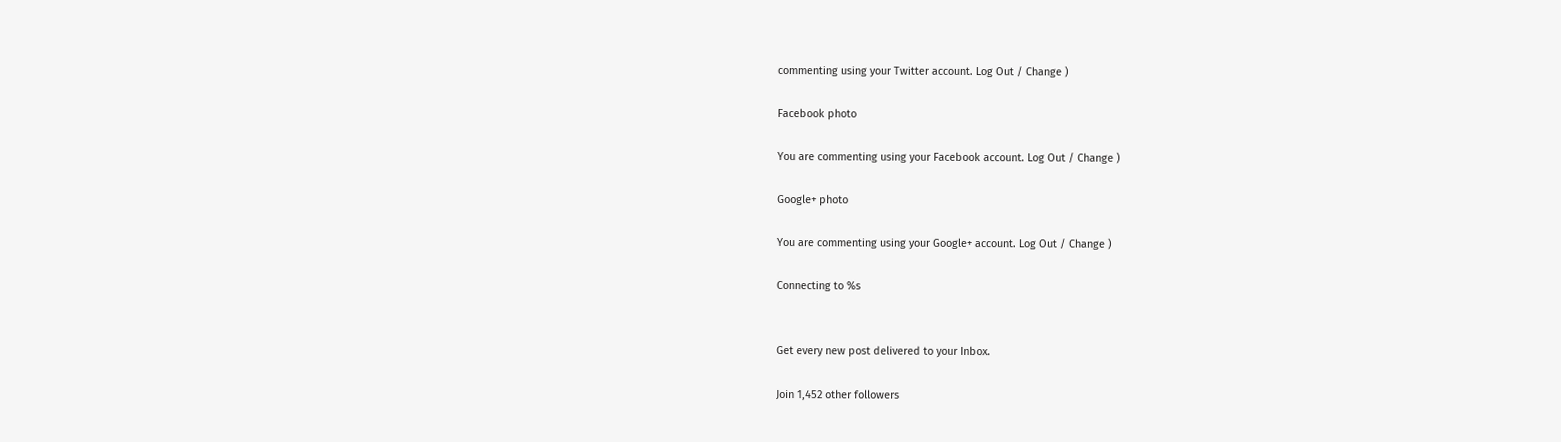commenting using your Twitter account. Log Out / Change )

Facebook photo

You are commenting using your Facebook account. Log Out / Change )

Google+ photo

You are commenting using your Google+ account. Log Out / Change )

Connecting to %s


Get every new post delivered to your Inbox.

Join 1,452 other followers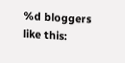%d bloggers like this: